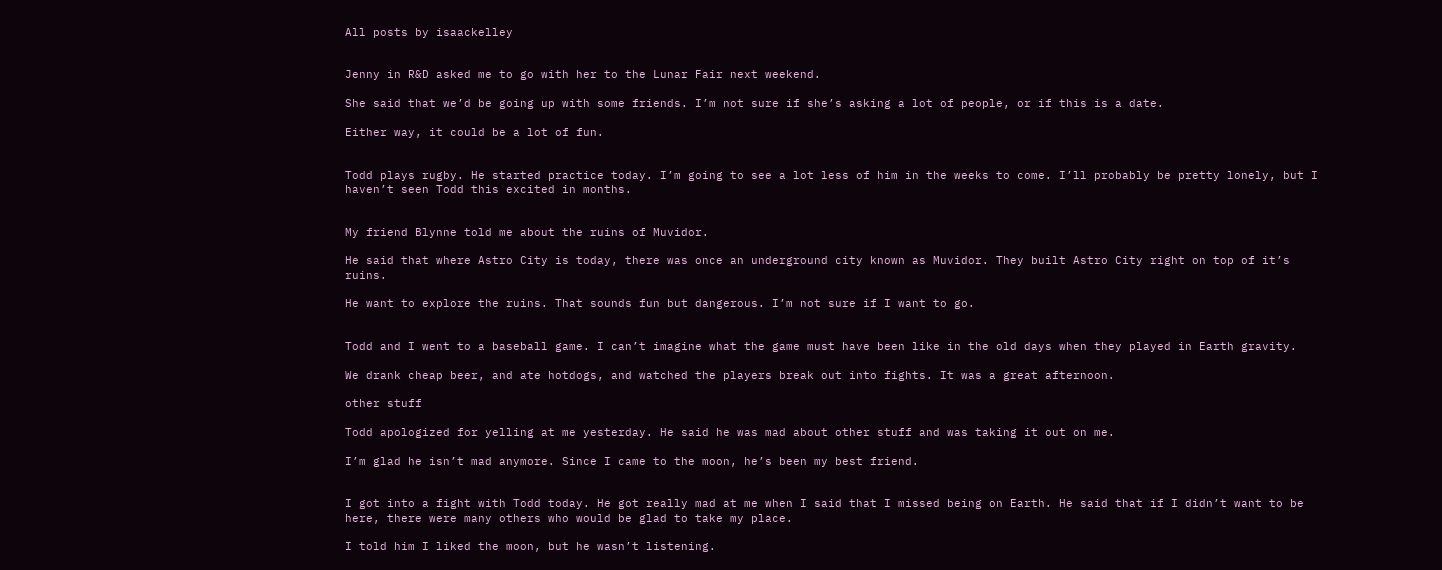All posts by isaackelley


Jenny in R&D asked me to go with her to the Lunar Fair next weekend.

She said that we’d be going up with some friends. I’m not sure if she’s asking a lot of people, or if this is a date.

Either way, it could be a lot of fun.


Todd plays rugby. He started practice today. I’m going to see a lot less of him in the weeks to come. I’ll probably be pretty lonely, but I haven’t seen Todd this excited in months.


My friend Blynne told me about the ruins of Muvidor.

He said that where Astro City is today, there was once an underground city known as Muvidor. They built Astro City right on top of it’s ruins.

He want to explore the ruins. That sounds fun but dangerous. I’m not sure if I want to go.


Todd and I went to a baseball game. I can’t imagine what the game must have been like in the old days when they played in Earth gravity.

We drank cheap beer, and ate hotdogs, and watched the players break out into fights. It was a great afternoon.

other stuff

Todd apologized for yelling at me yesterday. He said he was mad about other stuff and was taking it out on me.

I’m glad he isn’t mad anymore. Since I came to the moon, he’s been my best friend.


I got into a fight with Todd today. He got really mad at me when I said that I missed being on Earth. He said that if I didn’t want to be here, there were many others who would be glad to take my place.

I told him I liked the moon, but he wasn’t listening.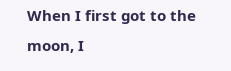When I first got to the moon, I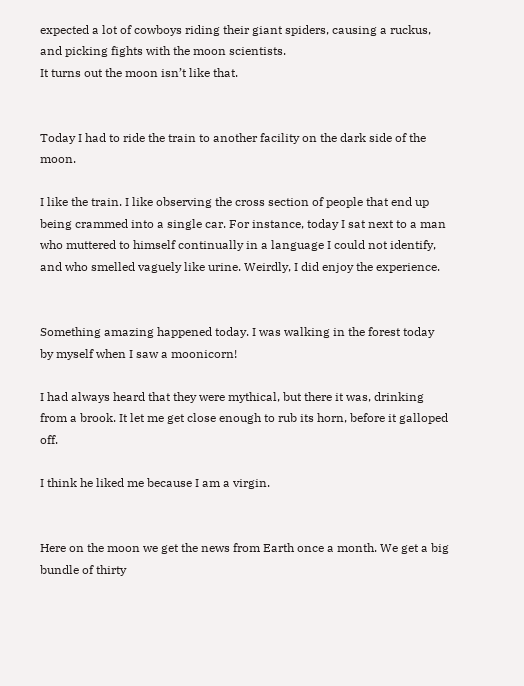expected a lot of cowboys riding their giant spiders, causing a ruckus, and picking fights with the moon scientists.
It turns out the moon isn’t like that.


Today I had to ride the train to another facility on the dark side of the moon.

I like the train. I like observing the cross section of people that end up being crammed into a single car. For instance, today I sat next to a man who muttered to himself continually in a language I could not identify, and who smelled vaguely like urine. Weirdly, I did enjoy the experience.


Something amazing happened today. I was walking in the forest today by myself when I saw a moonicorn!

I had always heard that they were mythical, but there it was, drinking from a brook. It let me get close enough to rub its horn, before it galloped off.

I think he liked me because I am a virgin.


Here on the moon we get the news from Earth once a month. We get a big bundle of thirty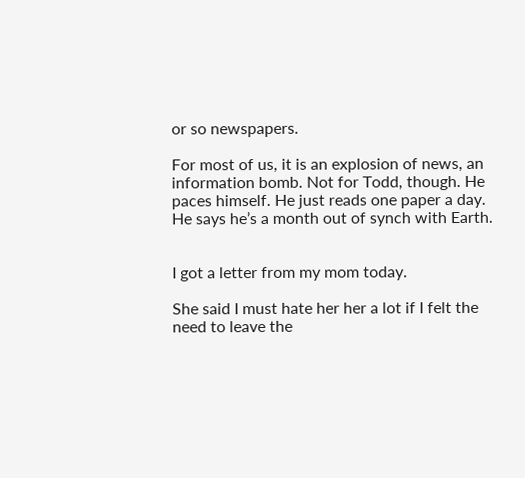or so newspapers.

For most of us, it is an explosion of news, an information bomb. Not for Todd, though. He paces himself. He just reads one paper a day. He says he’s a month out of synch with Earth.


I got a letter from my mom today.

She said I must hate her her a lot if I felt the need to leave the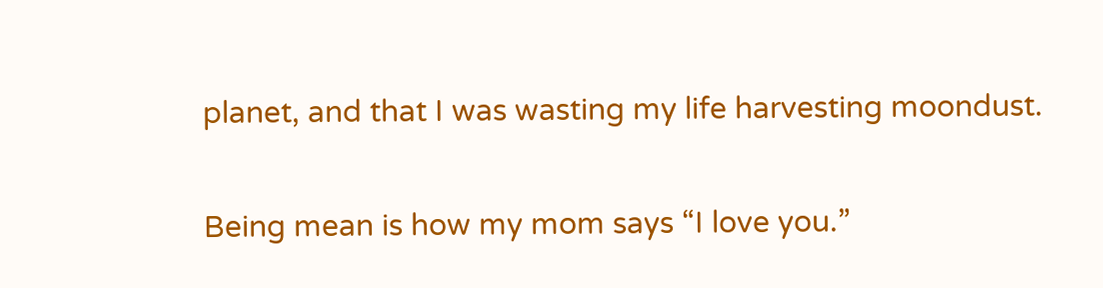planet, and that I was wasting my life harvesting moondust.

Being mean is how my mom says “I love you.”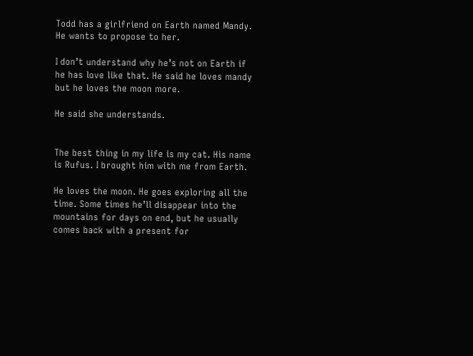Todd has a girlfriend on Earth named Mandy. He wants to propose to her.

I don’t understand why he’s not on Earth if he has love like that. He said he loves mandy but he loves the moon more.

He said she understands.


The best thing in my life is my cat. His name is Rufus. I brought him with me from Earth.

He loves the moon. He goes exploring all the time. Some times he’ll disappear into the mountains for days on end, but he usually comes back with a present for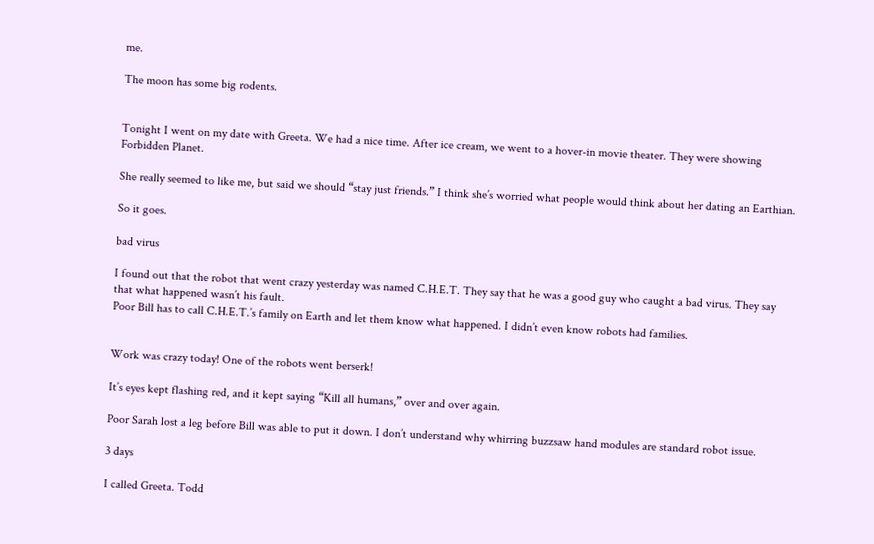me.

The moon has some big rodents.


Tonight I went on my date with Greeta. We had a nice time. After ice cream, we went to a hover-in movie theater. They were showing Forbidden Planet.

She really seemed to like me, but said we should “stay just friends.” I think she’s worried what people would think about her dating an Earthian.

So it goes.

bad virus

I found out that the robot that went crazy yesterday was named C.H.E.T. They say that he was a good guy who caught a bad virus. They say that what happened wasn’t his fault.
Poor Bill has to call C.H.E.T.’s family on Earth and let them know what happened. I didn’t even know robots had families.


Work was crazy today! One of the robots went berserk!

It’s eyes kept flashing red, and it kept saying “Kill all humans,” over and over again.

Poor Sarah lost a leg before Bill was able to put it down. I don’t understand why whirring buzzsaw hand modules are standard robot issue.

3 days

I called Greeta. Todd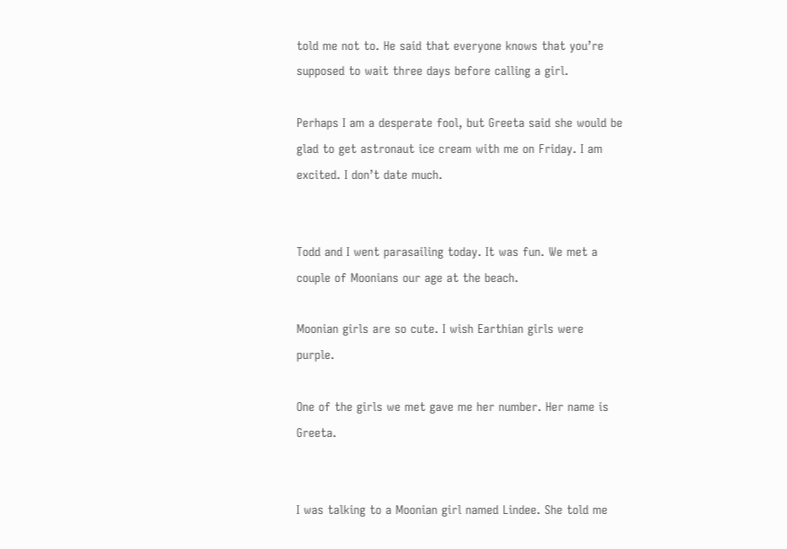told me not to. He said that everyone knows that you’re supposed to wait three days before calling a girl.

Perhaps I am a desperate fool, but Greeta said she would be glad to get astronaut ice cream with me on Friday. I am excited. I don’t date much.


Todd and I went parasailing today. It was fun. We met a couple of Moonians our age at the beach.

Moonian girls are so cute. I wish Earthian girls were purple.

One of the girls we met gave me her number. Her name is Greeta.


I was talking to a Moonian girl named Lindee. She told me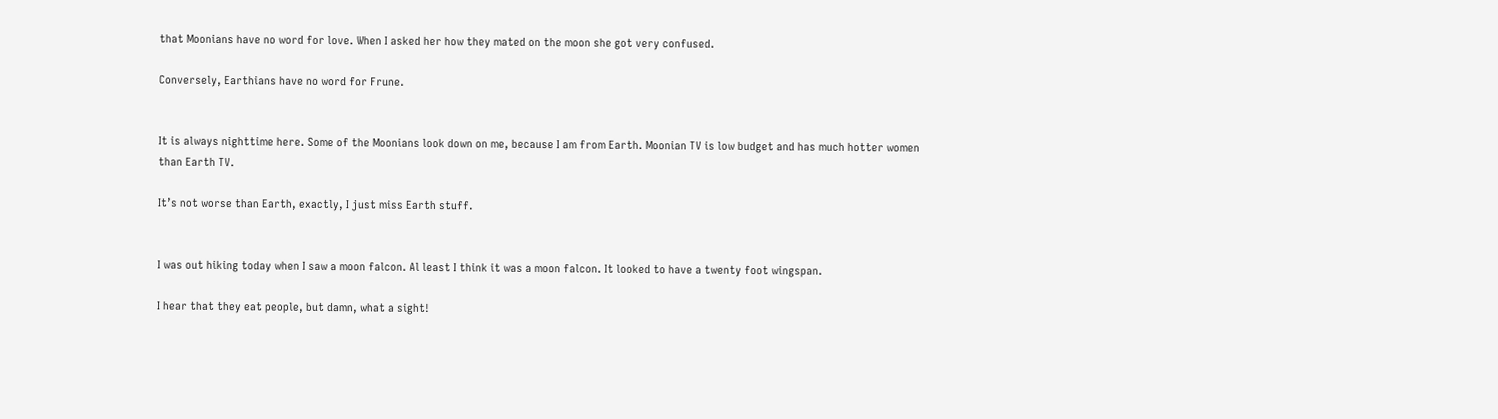that Moonians have no word for love. When I asked her how they mated on the moon she got very confused.

Conversely, Earthians have no word for Frune.


It is always nighttime here. Some of the Moonians look down on me, because I am from Earth. Moonian TV is low budget and has much hotter women than Earth TV.

It’s not worse than Earth, exactly, I just miss Earth stuff.


I was out hiking today when I saw a moon falcon. Al least I think it was a moon falcon. It looked to have a twenty foot wingspan.

I hear that they eat people, but damn, what a sight!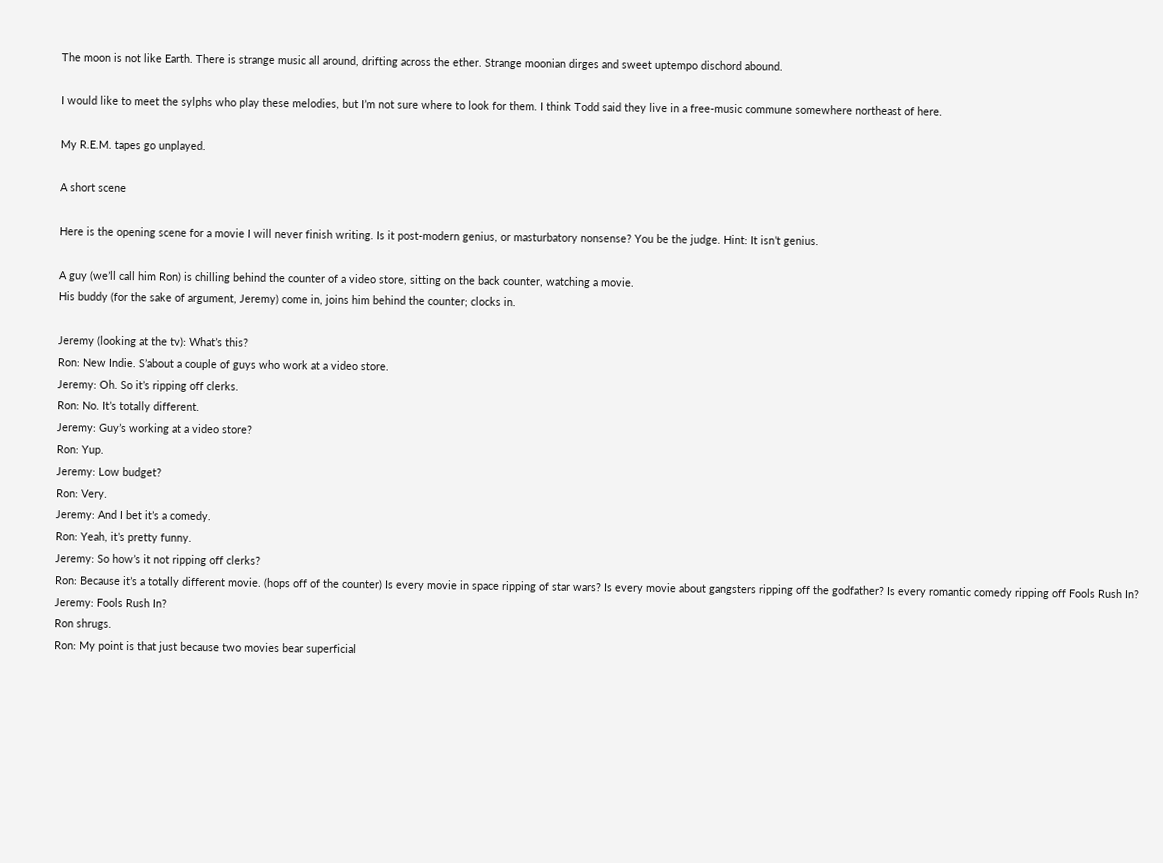The moon is not like Earth. There is strange music all around, drifting across the ether. Strange moonian dirges and sweet uptempo dischord abound.

I would like to meet the sylphs who play these melodies, but I’m not sure where to look for them. I think Todd said they live in a free-music commune somewhere northeast of here.

My R.E.M. tapes go unplayed.

A short scene

Here is the opening scene for a movie I will never finish writing. Is it post-modern genius, or masturbatory nonsense? You be the judge. Hint: It isn’t genius.

A guy (we’ll call him Ron) is chilling behind the counter of a video store, sitting on the back counter, watching a movie.
His buddy (for the sake of argument, Jeremy) come in, joins him behind the counter; clocks in.

Jeremy (looking at the tv): What’s this?
Ron: New Indie. S’about a couple of guys who work at a video store.
Jeremy: Oh. So it’s ripping off clerks.
Ron: No. It’s totally different.
Jeremy: Guy’s working at a video store?
Ron: Yup.
Jeremy: Low budget?
Ron: Very.
Jeremy: And I bet it’s a comedy.
Ron: Yeah, it’s pretty funny.
Jeremy: So how’s it not ripping off clerks?
Ron: Because it’s a totally different movie. (hops off of the counter) Is every movie in space ripping of star wars? Is every movie about gangsters ripping off the godfather? Is every romantic comedy ripping off Fools Rush In?
Jeremy: Fools Rush In?
Ron shrugs.
Ron: My point is that just because two movies bear superficial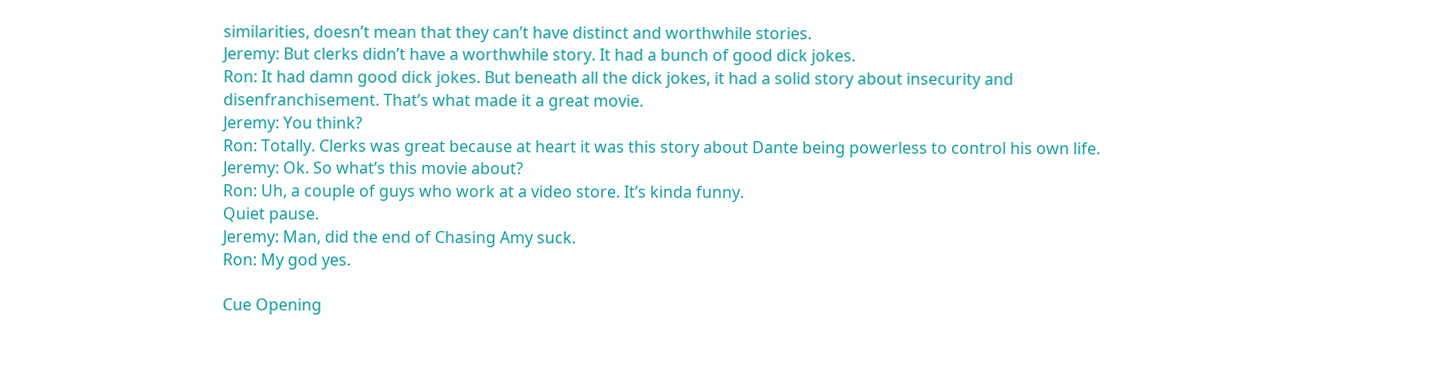similarities, doesn’t mean that they can’t have distinct and worthwhile stories.
Jeremy: But clerks didn’t have a worthwhile story. It had a bunch of good dick jokes.
Ron: It had damn good dick jokes. But beneath all the dick jokes, it had a solid story about insecurity and disenfranchisement. That’s what made it a great movie.
Jeremy: You think?
Ron: Totally. Clerks was great because at heart it was this story about Dante being powerless to control his own life.
Jeremy: Ok. So what’s this movie about?
Ron: Uh, a couple of guys who work at a video store. It’s kinda funny.
Quiet pause.
Jeremy: Man, did the end of Chasing Amy suck.
Ron: My god yes.

Cue Opening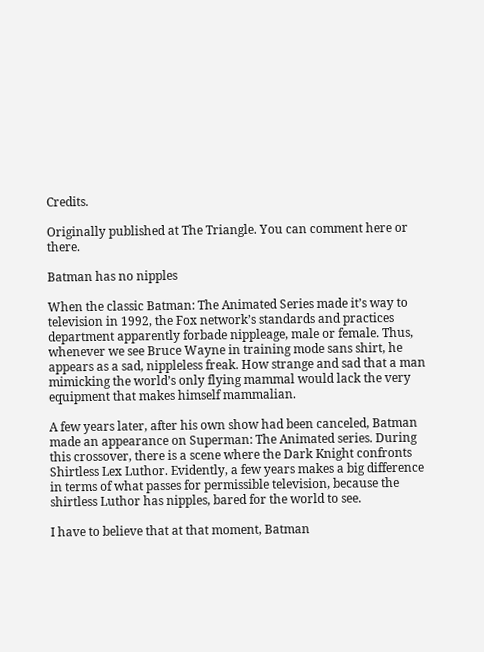Credits.

Originally published at The Triangle. You can comment here or there.

Batman has no nipples

When the classic Batman: The Animated Series made it’s way to television in 1992, the Fox network’s standards and practices department apparently forbade nippleage, male or female. Thus, whenever we see Bruce Wayne in training mode sans shirt, he appears as a sad, nippleless freak. How strange and sad that a man mimicking the world’s only flying mammal would lack the very equipment that makes himself mammalian.

A few years later, after his own show had been canceled, Batman made an appearance on Superman: The Animated series. During this crossover, there is a scene where the Dark Knight confronts Shirtless Lex Luthor. Evidently, a few years makes a big difference in terms of what passes for permissible television, because the shirtless Luthor has nipples, bared for the world to see.

I have to believe that at that moment, Batman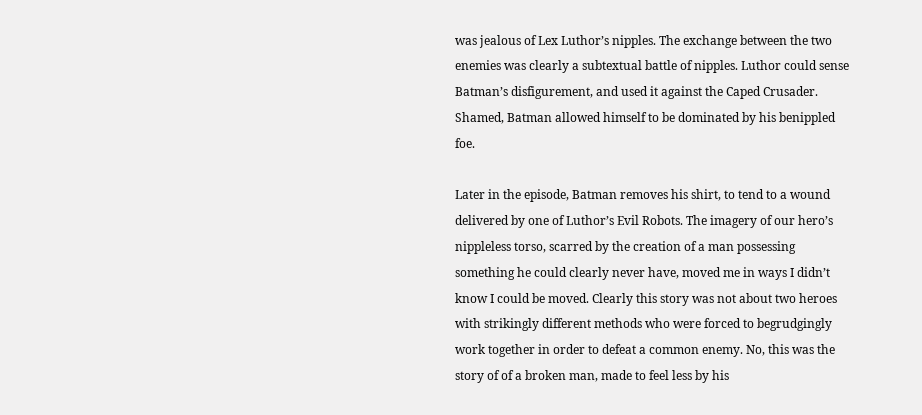was jealous of Lex Luthor’s nipples. The exchange between the two enemies was clearly a subtextual battle of nipples. Luthor could sense Batman’s disfigurement, and used it against the Caped Crusader. Shamed, Batman allowed himself to be dominated by his benippled foe.

Later in the episode, Batman removes his shirt, to tend to a wound delivered by one of Luthor’s Evil Robots. The imagery of our hero’s nippleless torso, scarred by the creation of a man possessing something he could clearly never have, moved me in ways I didn’t know I could be moved. Clearly this story was not about two heroes with strikingly different methods who were forced to begrudgingly work together in order to defeat a common enemy. No, this was the story of of a broken man, made to feel less by his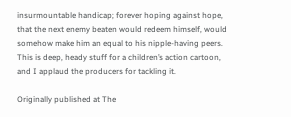insurmountable handicap; forever hoping against hope, that the next enemy beaten would redeem himself, would somehow make him an equal to his nipple-having peers. This is deep, heady stuff for a children’s action cartoon, and I applaud the producers for tackling it.

Originally published at The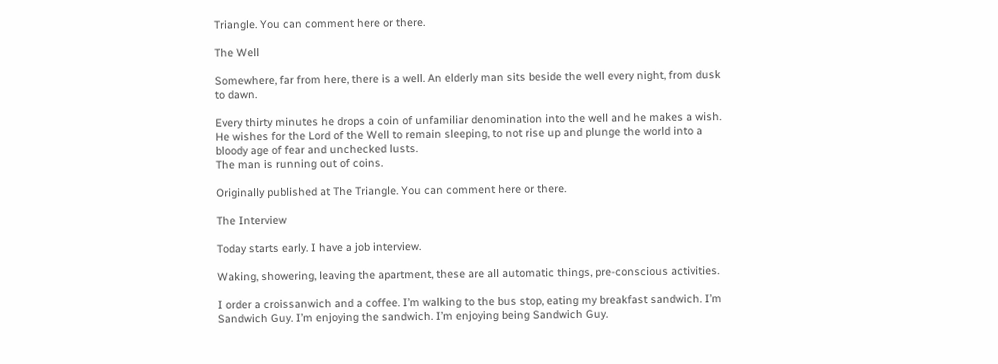Triangle. You can comment here or there.

The Well

Somewhere, far from here, there is a well. An elderly man sits beside the well every night, from dusk to dawn.

Every thirty minutes he drops a coin of unfamiliar denomination into the well and he makes a wish. He wishes for the Lord of the Well to remain sleeping, to not rise up and plunge the world into a bloody age of fear and unchecked lusts.
The man is running out of coins.

Originally published at The Triangle. You can comment here or there.

The Interview

Today starts early. I have a job interview.

Waking, showering, leaving the apartment, these are all automatic things, pre-conscious activities.

I order a croissanwich and a coffee. I’m walking to the bus stop, eating my breakfast sandwich. I’m Sandwich Guy. I’m enjoying the sandwich. I’m enjoying being Sandwich Guy.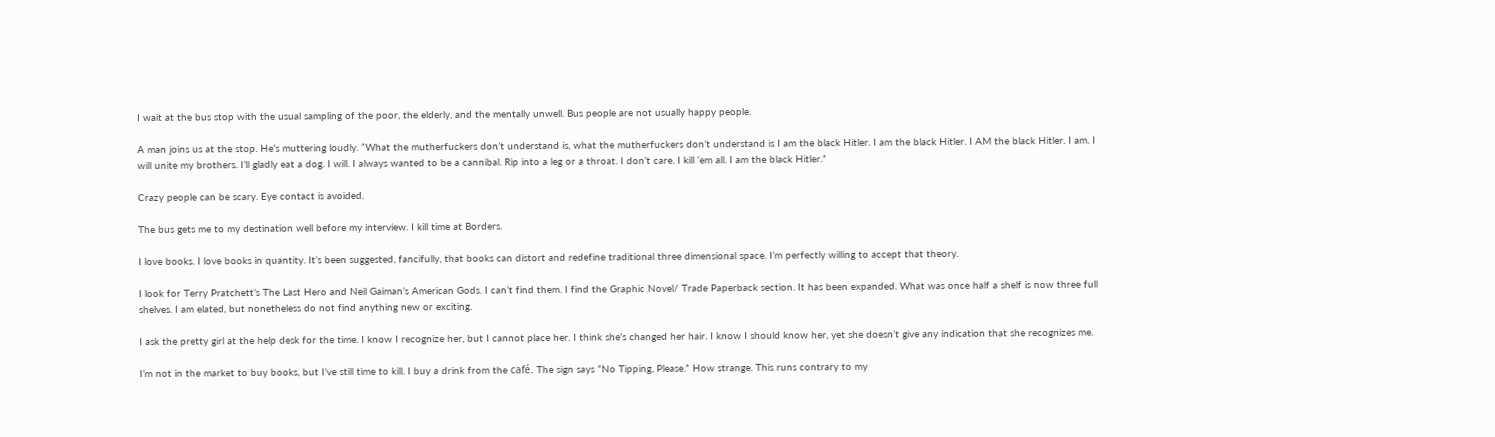I wait at the bus stop with the usual sampling of the poor, the elderly, and the mentally unwell. Bus people are not usually happy people.

A man joins us at the stop. He’s muttering loudly. “What the mutherfuckers don’t understand is, what the mutherfuckers don’t understand is I am the black Hitler. I am the black Hitler. I AM the black Hitler. I am. I will unite my brothers. I’ll gladly eat a dog. I will. I always wanted to be a cannibal. Rip into a leg or a throat. I don’t care. I kill ‘em all. I am the black Hitler.”

Crazy people can be scary. Eye contact is avoided.

The bus gets me to my destination well before my interview. I kill time at Borders.

I love books. I love books in quantity. It’s been suggested, fancifully, that books can distort and redefine traditional three dimensional space. I’m perfectly willing to accept that theory.

I look for Terry Pratchett’s The Last Hero and Neil Gaiman’s American Gods. I can’t find them. I find the Graphic Novel/ Trade Paperback section. It has been expanded. What was once half a shelf is now three full shelves. I am elated, but nonetheless do not find anything new or exciting.

I ask the pretty girl at the help desk for the time. I know I recognize her, but I cannot place her. I think she’s changed her hair. I know I should know her, yet she doesn’t give any indication that she recognizes me.

I’m not in the market to buy books, but I’ve still time to kill. I buy a drink from the café. The sign says “No Tipping, Please.” How strange. This runs contrary to my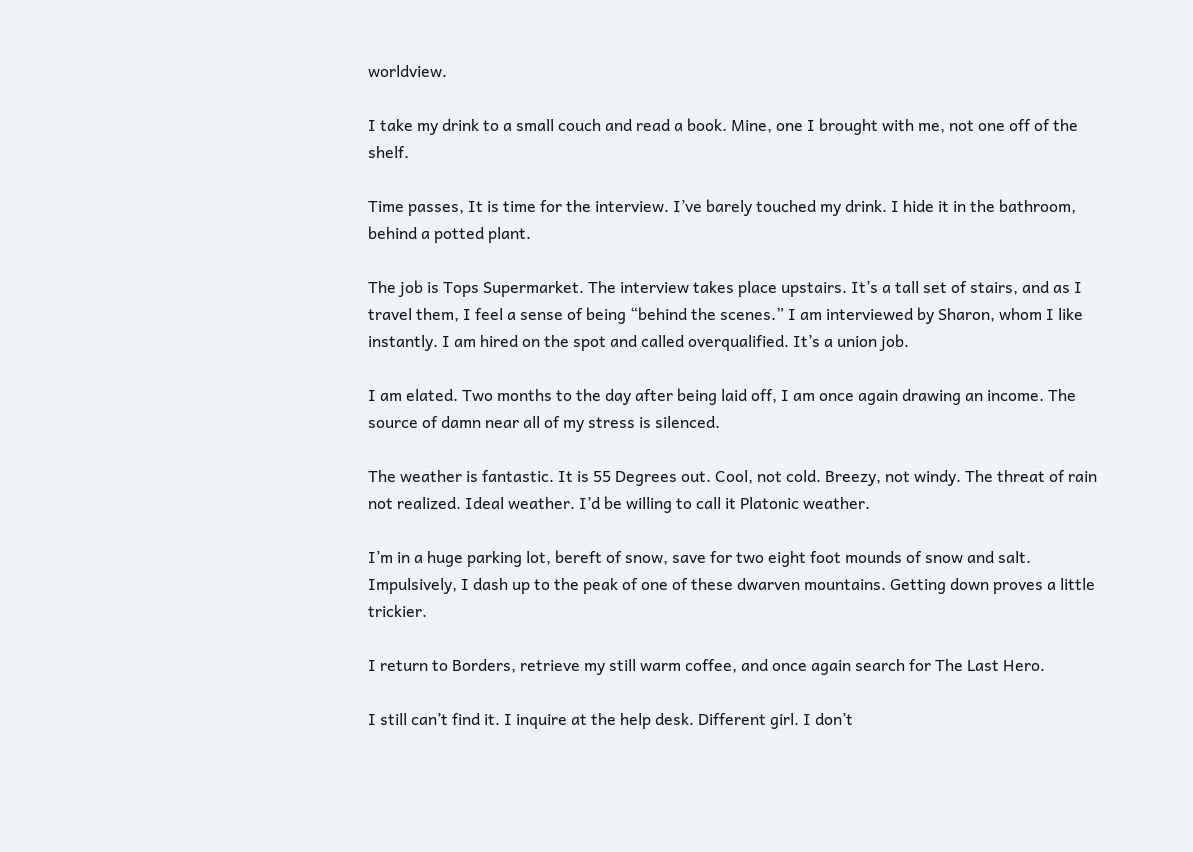worldview.

I take my drink to a small couch and read a book. Mine, one I brought with me, not one off of the shelf.

Time passes, It is time for the interview. I’ve barely touched my drink. I hide it in the bathroom, behind a potted plant.

The job is Tops Supermarket. The interview takes place upstairs. It’s a tall set of stairs, and as I travel them, I feel a sense of being “behind the scenes.” I am interviewed by Sharon, whom I like instantly. I am hired on the spot and called overqualified. It’s a union job.

I am elated. Two months to the day after being laid off, I am once again drawing an income. The source of damn near all of my stress is silenced.

The weather is fantastic. It is 55 Degrees out. Cool, not cold. Breezy, not windy. The threat of rain not realized. Ideal weather. I’d be willing to call it Platonic weather.

I’m in a huge parking lot, bereft of snow, save for two eight foot mounds of snow and salt. Impulsively, I dash up to the peak of one of these dwarven mountains. Getting down proves a little trickier.

I return to Borders, retrieve my still warm coffee, and once again search for The Last Hero.

I still can’t find it. I inquire at the help desk. Different girl. I don’t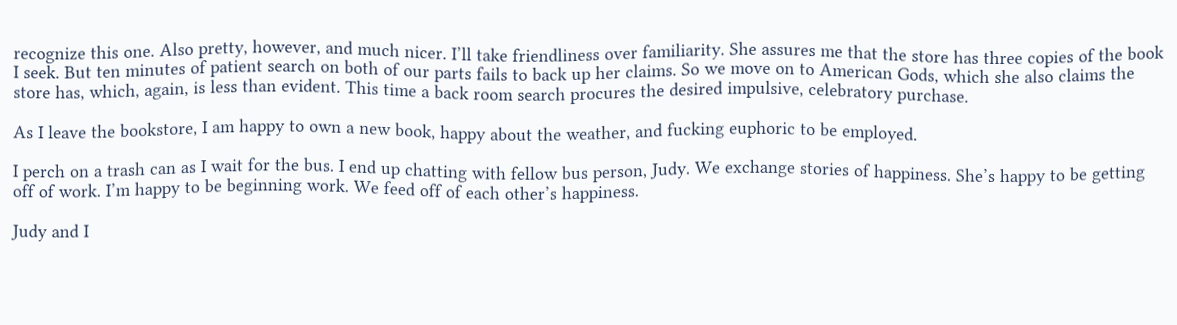recognize this one. Also pretty, however, and much nicer. I’ll take friendliness over familiarity. She assures me that the store has three copies of the book I seek. But ten minutes of patient search on both of our parts fails to back up her claims. So we move on to American Gods, which she also claims the store has, which, again, is less than evident. This time a back room search procures the desired impulsive, celebratory purchase.

As I leave the bookstore, I am happy to own a new book, happy about the weather, and fucking euphoric to be employed.

I perch on a trash can as I wait for the bus. I end up chatting with fellow bus person, Judy. We exchange stories of happiness. She’s happy to be getting off of work. I’m happy to be beginning work. We feed off of each other’s happiness.

Judy and I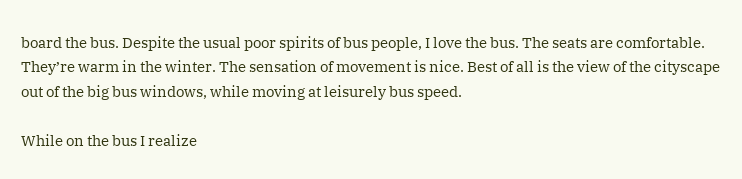board the bus. Despite the usual poor spirits of bus people, I love the bus. The seats are comfortable. They’re warm in the winter. The sensation of movement is nice. Best of all is the view of the cityscape out of the big bus windows, while moving at leisurely bus speed.

While on the bus I realize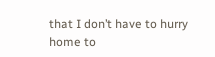that I don’t have to hurry home to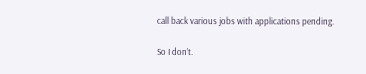call back various jobs with applications pending.

So I don’t.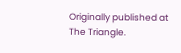Originally published at The Triangle.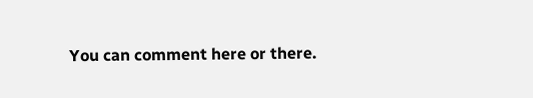You can comment here or there.